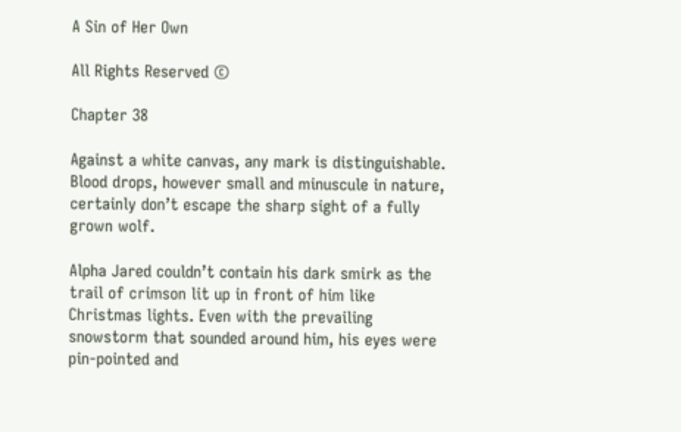A Sin of Her Own

All Rights Reserved ©

Chapter 38

Against a white canvas, any mark is distinguishable. Blood drops, however small and minuscule in nature, certainly don’t escape the sharp sight of a fully grown wolf.

Alpha Jared couldn’t contain his dark smirk as the trail of crimson lit up in front of him like Christmas lights. Even with the prevailing snowstorm that sounded around him, his eyes were pin-pointed and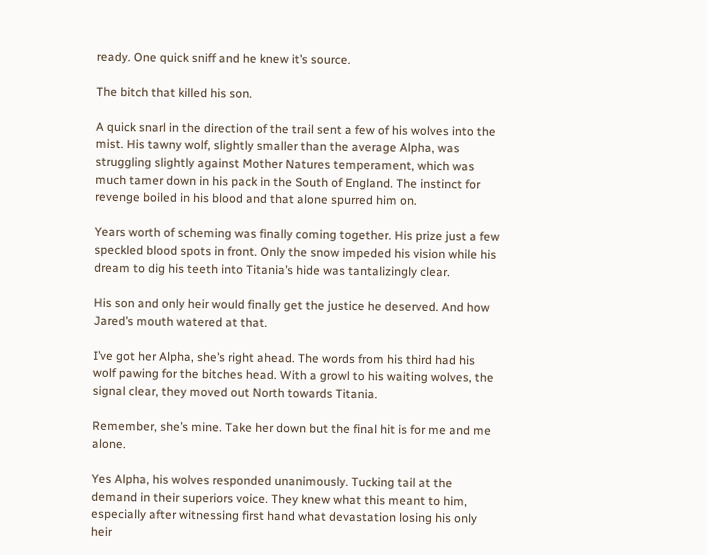ready. One quick sniff and he knew it’s source.

The bitch that killed his son.

A quick snarl in the direction of the trail sent a few of his wolves into the mist. His tawny wolf, slightly smaller than the average Alpha, was struggling slightly against Mother Natures temperament, which was much tamer down in his pack in the South of England. The instinct for revenge boiled in his blood and that alone spurred him on.

Years worth of scheming was finally coming together. His prize just a few speckled blood spots in front. Only the snow impeded his vision while his dream to dig his teeth into Titania’s hide was tantalizingly clear.

His son and only heir would finally get the justice he deserved. And how Jared’s mouth watered at that.

I’ve got her Alpha, she’s right ahead. The words from his third had his wolf pawing for the bitches head. With a growl to his waiting wolves, the signal clear, they moved out North towards Titania.

Remember, she’s mine. Take her down but the final hit is for me and me alone.

Yes Alpha, his wolves responded unanimously. Tucking tail at the demand in their superiors voice. They knew what this meant to him, especially after witnessing first hand what devastation losing his only heir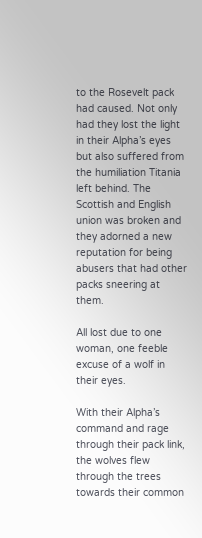to the Rosevelt pack had caused. Not only had they lost the light in their Alpha’s eyes but also suffered from the humiliation Titania left behind. The Scottish and English union was broken and they adorned a new reputation for being abusers that had other packs sneering at them.

All lost due to one woman, one feeble excuse of a wolf in their eyes.

With their Alpha’s command and rage through their pack link, the wolves flew through the trees towards their common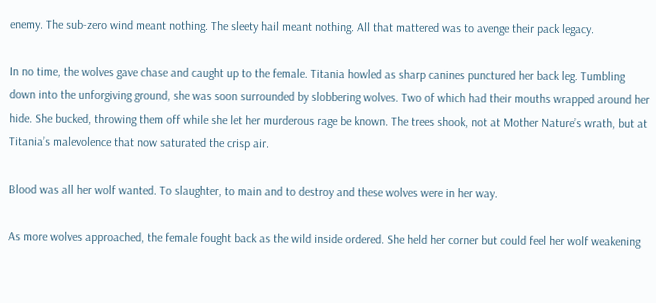enemy. The sub-zero wind meant nothing. The sleety hail meant nothing. All that mattered was to avenge their pack legacy.

In no time, the wolves gave chase and caught up to the female. Titania howled as sharp canines punctured her back leg. Tumbling down into the unforgiving ground, she was soon surrounded by slobbering wolves. Two of which had their mouths wrapped around her hide. She bucked, throwing them off while she let her murderous rage be known. The trees shook, not at Mother Nature’s wrath, but at Titania’s malevolence that now saturated the crisp air.

Blood was all her wolf wanted. To slaughter, to main and to destroy and these wolves were in her way.

As more wolves approached, the female fought back as the wild inside ordered. She held her corner but could feel her wolf weakening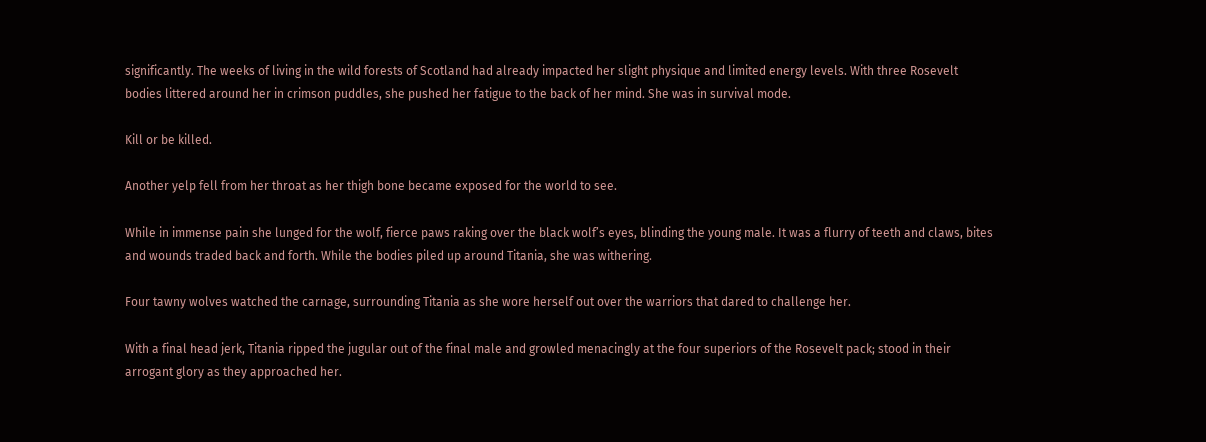significantly. The weeks of living in the wild forests of Scotland had already impacted her slight physique and limited energy levels. With three Rosevelt bodies littered around her in crimson puddles, she pushed her fatigue to the back of her mind. She was in survival mode.

Kill or be killed.

Another yelp fell from her throat as her thigh bone became exposed for the world to see.

While in immense pain she lunged for the wolf, fierce paws raking over the black wolf’s eyes, blinding the young male. It was a flurry of teeth and claws, bites and wounds traded back and forth. While the bodies piled up around Titania, she was withering.

Four tawny wolves watched the carnage, surrounding Titania as she wore herself out over the warriors that dared to challenge her.

With a final head jerk, Titania ripped the jugular out of the final male and growled menacingly at the four superiors of the Rosevelt pack; stood in their arrogant glory as they approached her.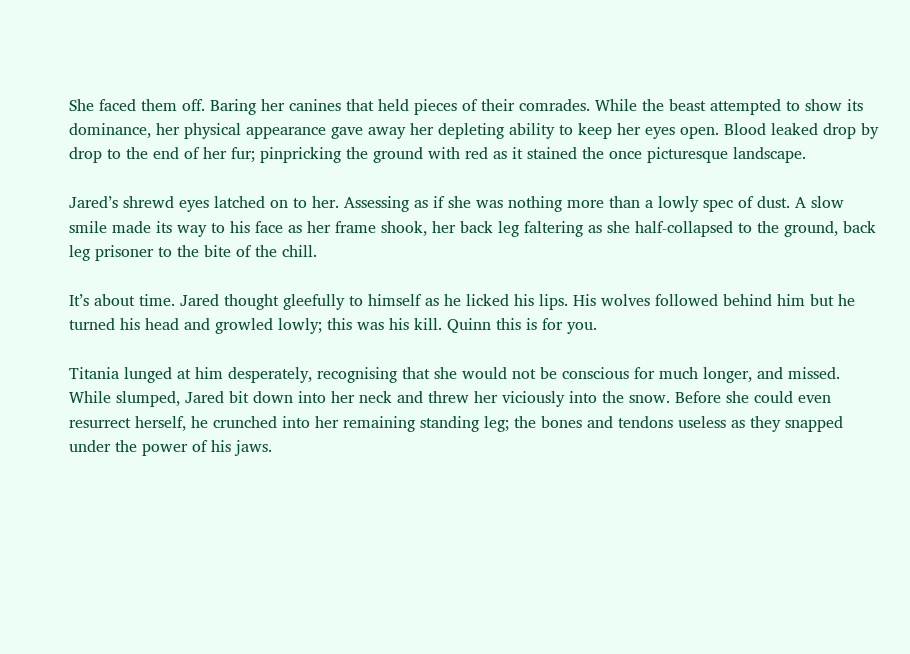She faced them off. Baring her canines that held pieces of their comrades. While the beast attempted to show its dominance, her physical appearance gave away her depleting ability to keep her eyes open. Blood leaked drop by drop to the end of her fur; pinpricking the ground with red as it stained the once picturesque landscape.

Jared’s shrewd eyes latched on to her. Assessing as if she was nothing more than a lowly spec of dust. A slow smile made its way to his face as her frame shook, her back leg faltering as she half-collapsed to the ground, back leg prisoner to the bite of the chill.

It’s about time. Jared thought gleefully to himself as he licked his lips. His wolves followed behind him but he turned his head and growled lowly; this was his kill. Quinn this is for you.

Titania lunged at him desperately, recognising that she would not be conscious for much longer, and missed. While slumped, Jared bit down into her neck and threw her viciously into the snow. Before she could even resurrect herself, he crunched into her remaining standing leg; the bones and tendons useless as they snapped under the power of his jaws.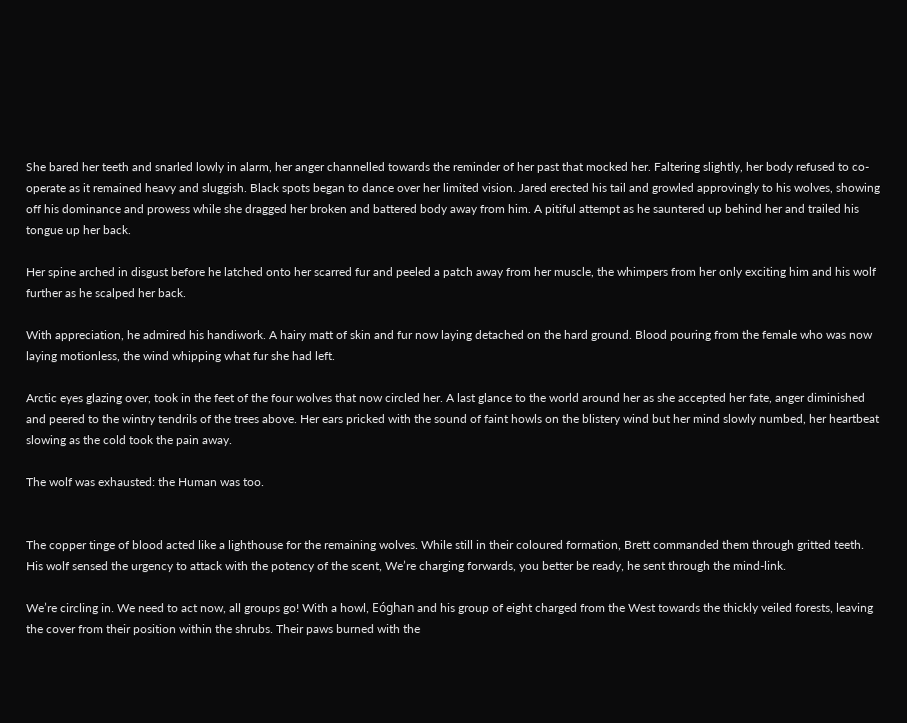She bared her teeth and snarled lowly in alarm, her anger channelled towards the reminder of her past that mocked her. Faltering slightly, her body refused to co-operate as it remained heavy and sluggish. Black spots began to dance over her limited vision. Jared erected his tail and growled approvingly to his wolves, showing off his dominance and prowess while she dragged her broken and battered body away from him. A pitiful attempt as he sauntered up behind her and trailed his tongue up her back.

Her spine arched in disgust before he latched onto her scarred fur and peeled a patch away from her muscle, the whimpers from her only exciting him and his wolf further as he scalped her back.

With appreciation, he admired his handiwork. A hairy matt of skin and fur now laying detached on the hard ground. Blood pouring from the female who was now laying motionless, the wind whipping what fur she had left.

Arctic eyes glazing over, took in the feet of the four wolves that now circled her. A last glance to the world around her as she accepted her fate, anger diminished and peered to the wintry tendrils of the trees above. Her ears pricked with the sound of faint howls on the blistery wind but her mind slowly numbed, her heartbeat slowing as the cold took the pain away.

The wolf was exhausted: the Human was too.


The copper tinge of blood acted like a lighthouse for the remaining wolves. While still in their coloured formation, Brett commanded them through gritted teeth. His wolf sensed the urgency to attack with the potency of the scent, We’re charging forwards, you better be ready, he sent through the mind-link.

We’re circling in. We need to act now, all groups go! With a howl, Eóghan and his group of eight charged from the West towards the thickly veiled forests, leaving the cover from their position within the shrubs. Their paws burned with the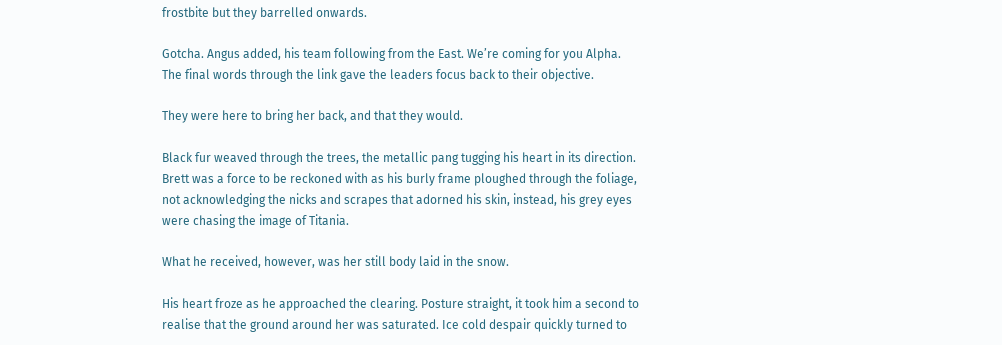frostbite but they barrelled onwards.

Gotcha. Angus added, his team following from the East. We’re coming for you Alpha. The final words through the link gave the leaders focus back to their objective.

They were here to bring her back, and that they would.

Black fur weaved through the trees, the metallic pang tugging his heart in its direction. Brett was a force to be reckoned with as his burly frame ploughed through the foliage, not acknowledging the nicks and scrapes that adorned his skin, instead, his grey eyes were chasing the image of Titania.

What he received, however, was her still body laid in the snow.

His heart froze as he approached the clearing. Posture straight, it took him a second to realise that the ground around her was saturated. Ice cold despair quickly turned to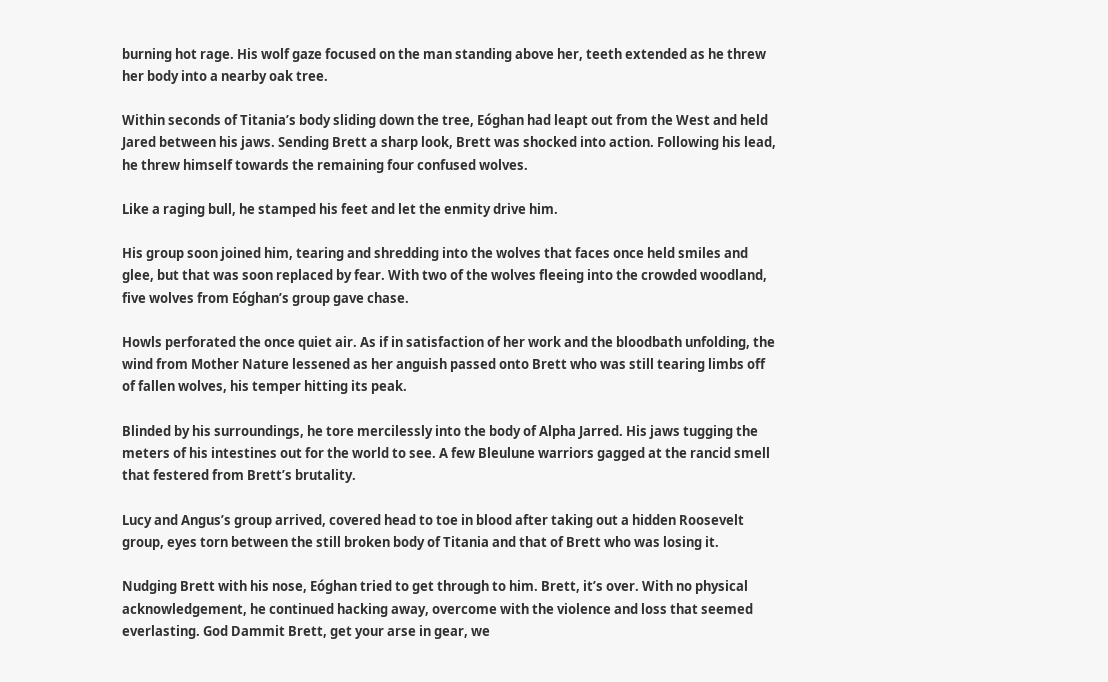burning hot rage. His wolf gaze focused on the man standing above her, teeth extended as he threw her body into a nearby oak tree.

Within seconds of Titania’s body sliding down the tree, Eóghan had leapt out from the West and held Jared between his jaws. Sending Brett a sharp look, Brett was shocked into action. Following his lead, he threw himself towards the remaining four confused wolves.

Like a raging bull, he stamped his feet and let the enmity drive him.

His group soon joined him, tearing and shredding into the wolves that faces once held smiles and glee, but that was soon replaced by fear. With two of the wolves fleeing into the crowded woodland, five wolves from Eóghan’s group gave chase.

Howls perforated the once quiet air. As if in satisfaction of her work and the bloodbath unfolding, the wind from Mother Nature lessened as her anguish passed onto Brett who was still tearing limbs off of fallen wolves, his temper hitting its peak.

Blinded by his surroundings, he tore mercilessly into the body of Alpha Jarred. His jaws tugging the meters of his intestines out for the world to see. A few Bleulune warriors gagged at the rancid smell that festered from Brett’s brutality.

Lucy and Angus’s group arrived, covered head to toe in blood after taking out a hidden Roosevelt group, eyes torn between the still broken body of Titania and that of Brett who was losing it.

Nudging Brett with his nose, Eóghan tried to get through to him. Brett, it’s over. With no physical acknowledgement, he continued hacking away, overcome with the violence and loss that seemed everlasting. God Dammit Brett, get your arse in gear, we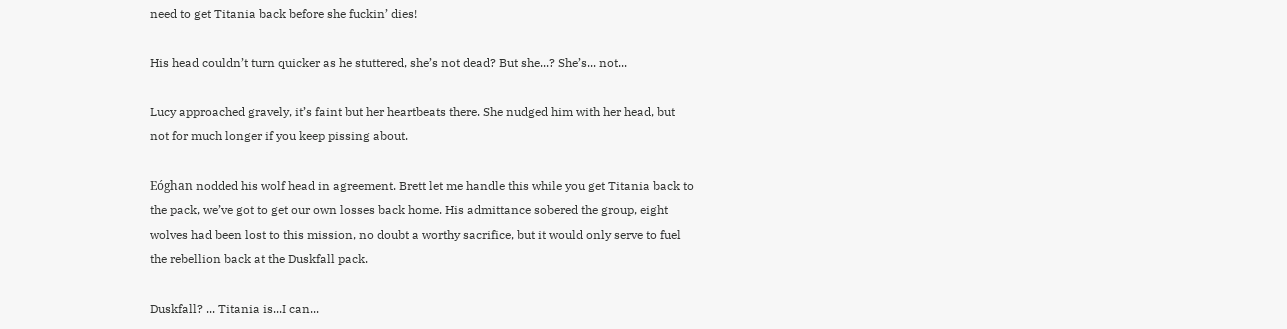need to get Titania back before she fuckin’ dies!

His head couldn’t turn quicker as he stuttered, she’s not dead? But she...? She’s... not...

Lucy approached gravely, it’s faint but her heartbeats there. She nudged him with her head, but not for much longer if you keep pissing about.

Eóghan nodded his wolf head in agreement. Brett let me handle this while you get Titania back to the pack, we’ve got to get our own losses back home. His admittance sobered the group, eight wolves had been lost to this mission, no doubt a worthy sacrifice, but it would only serve to fuel the rebellion back at the Duskfall pack.

Duskfall? ... Titania is...I can...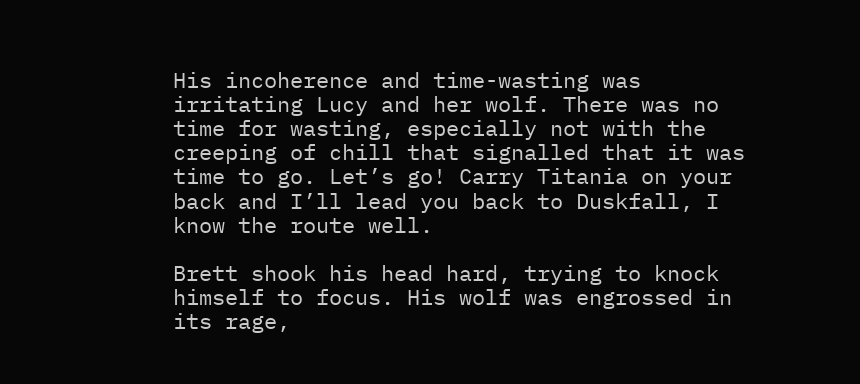His incoherence and time-wasting was irritating Lucy and her wolf. There was no time for wasting, especially not with the creeping of chill that signalled that it was time to go. Let’s go! Carry Titania on your back and I’ll lead you back to Duskfall, I know the route well.

Brett shook his head hard, trying to knock himself to focus. His wolf was engrossed in its rage,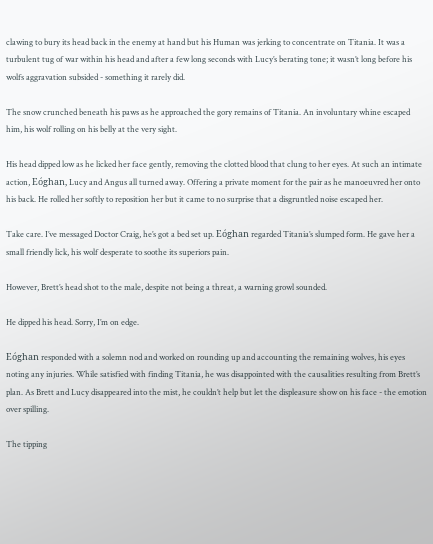clawing to bury its head back in the enemy at hand but his Human was jerking to concentrate on Titania. It was a turbulent tug of war within his head and after a few long seconds with Lucy’s berating tone; it wasn’t long before his wolfs aggravation subsided - something it rarely did.

The snow crunched beneath his paws as he approached the gory remains of Titania. An involuntary whine escaped him, his wolf rolling on his belly at the very sight.

His head dipped low as he licked her face gently, removing the clotted blood that clung to her eyes. At such an intimate action, Eóghan, Lucy and Angus all turned away. Offering a private moment for the pair as he manoeuvred her onto his back. He rolled her softly to reposition her but it came to no surprise that a disgruntled noise escaped her.

Take care. I’ve messaged Doctor Craig, he’s got a bed set up. Eóghan regarded Titania’s slumped form. He gave her a small friendly lick, his wolf desperate to soothe its superiors pain.

However, Brett’s head shot to the male, despite not being a threat, a warning growl sounded.

He dipped his head. Sorry, I’m on edge.

Eóghan responded with a solemn nod and worked on rounding up and accounting the remaining wolves, his eyes noting any injuries. While satisfied with finding Titania, he was disappointed with the causalities resulting from Brett’s plan. As Brett and Lucy disappeared into the mist, he couldn’t help but let the displeasure show on his face - the emotion over spilling.

The tipping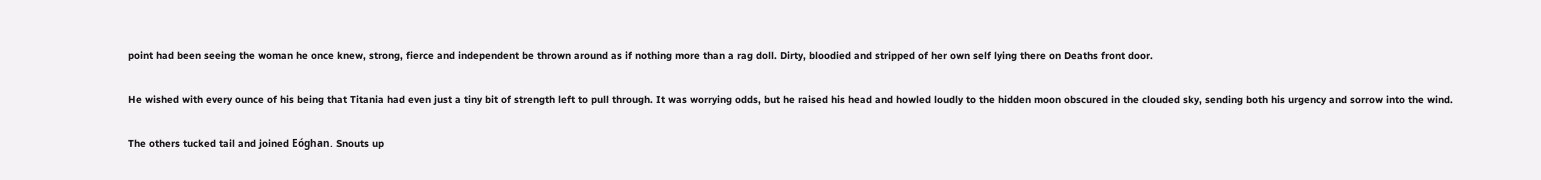point had been seeing the woman he once knew, strong, fierce and independent be thrown around as if nothing more than a rag doll. Dirty, bloodied and stripped of her own self lying there on Deaths front door.

He wished with every ounce of his being that Titania had even just a tiny bit of strength left to pull through. It was worrying odds, but he raised his head and howled loudly to the hidden moon obscured in the clouded sky, sending both his urgency and sorrow into the wind.

The others tucked tail and joined Eóghan. Snouts up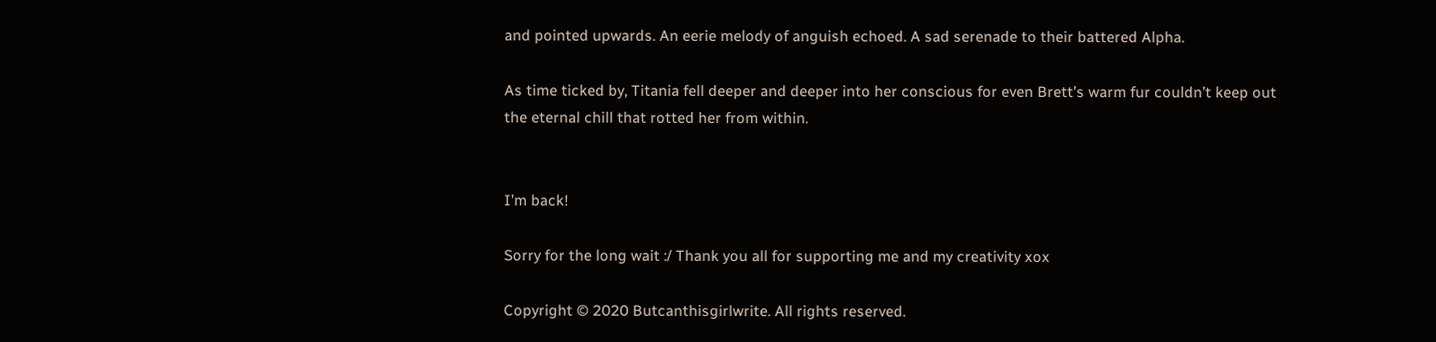and pointed upwards. An eerie melody of anguish echoed. A sad serenade to their battered Alpha.

As time ticked by, Titania fell deeper and deeper into her conscious for even Brett’s warm fur couldn’t keep out the eternal chill that rotted her from within.


I’m back!

Sorry for the long wait :/ Thank you all for supporting me and my creativity xox

Copyright © 2020 Butcanthisgirlwrite. All rights reserved.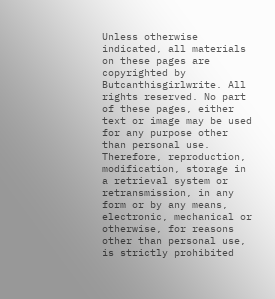Unless otherwise indicated, all materials on these pages are copyrighted by Butcanthisgirlwrite. All rights reserved. No part of these pages, either text or image may be used for any purpose other than personal use. Therefore, reproduction, modification, storage in a retrieval system or retransmission, in any form or by any means, electronic, mechanical or otherwise, for reasons other than personal use, is strictly prohibited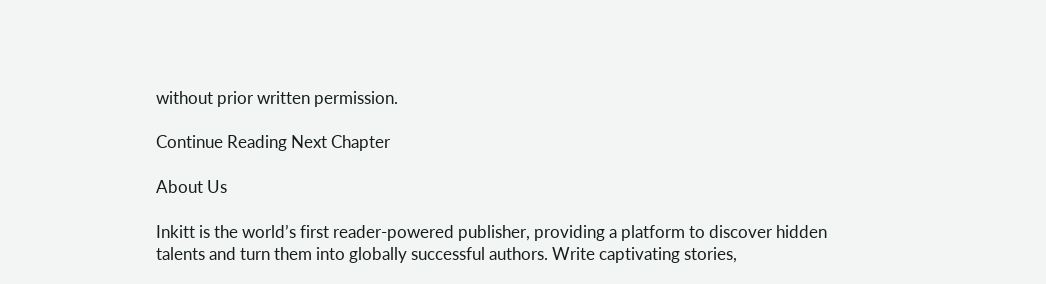without prior written permission.

Continue Reading Next Chapter

About Us

Inkitt is the world’s first reader-powered publisher, providing a platform to discover hidden talents and turn them into globally successful authors. Write captivating stories,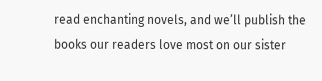read enchanting novels, and we’ll publish the books our readers love most on our sister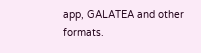app, GALATEA and other formats.